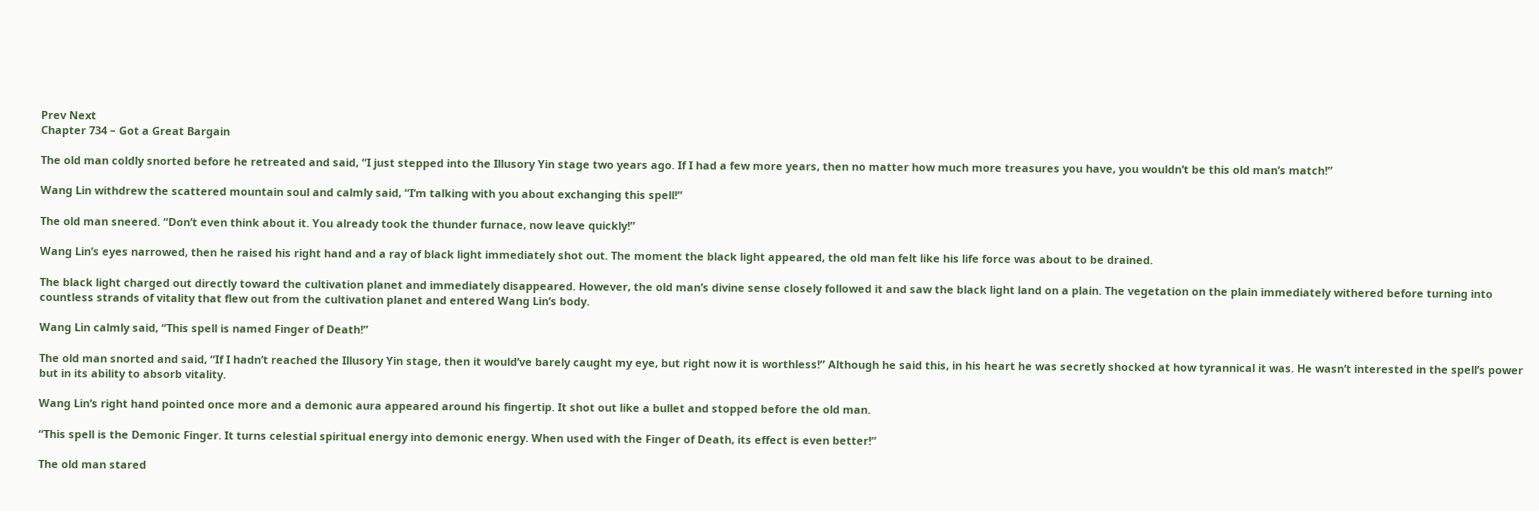Prev Next
Chapter 734 – Got a Great Bargain

The old man coldly snorted before he retreated and said, “I just stepped into the Illusory Yin stage two years ago. If I had a few more years, then no matter how much more treasures you have, you wouldn’t be this old man’s match!”

Wang Lin withdrew the scattered mountain soul and calmly said, “I’m talking with you about exchanging this spell!”

The old man sneered. “Don’t even think about it. You already took the thunder furnace, now leave quickly!”

Wang Lin’s eyes narrowed, then he raised his right hand and a ray of black light immediately shot out. The moment the black light appeared, the old man felt like his life force was about to be drained.

The black light charged out directly toward the cultivation planet and immediately disappeared. However, the old man’s divine sense closely followed it and saw the black light land on a plain. The vegetation on the plain immediately withered before turning into countless strands of vitality that flew out from the cultivation planet and entered Wang Lin’s body.

Wang Lin calmly said, “This spell is named Finger of Death!”

The old man snorted and said, “If I hadn’t reached the Illusory Yin stage, then it would’ve barely caught my eye, but right now it is worthless!” Although he said this, in his heart he was secretly shocked at how tyrannical it was. He wasn’t interested in the spell’s power but in its ability to absorb vitality.

Wang Lin’s right hand pointed once more and a demonic aura appeared around his fingertip. It shot out like a bullet and stopped before the old man.

“This spell is the Demonic Finger. It turns celestial spiritual energy into demonic energy. When used with the Finger of Death, its effect is even better!”

The old man stared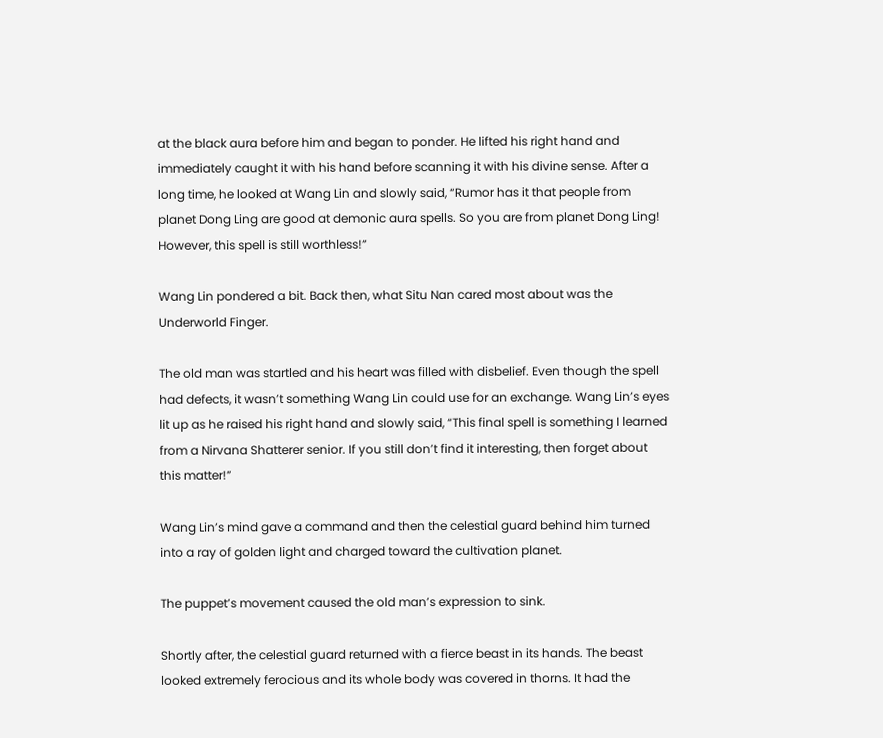at the black aura before him and began to ponder. He lifted his right hand and immediately caught it with his hand before scanning it with his divine sense. After a long time, he looked at Wang Lin and slowly said, “Rumor has it that people from planet Dong Ling are good at demonic aura spells. So you are from planet Dong Ling! However, this spell is still worthless!”

Wang Lin pondered a bit. Back then, what Situ Nan cared most about was the Underworld Finger.

The old man was startled and his heart was filled with disbelief. Even though the spell had defects, it wasn’t something Wang Lin could use for an exchange. Wang Lin’s eyes lit up as he raised his right hand and slowly said, “This final spell is something I learned from a Nirvana Shatterer senior. If you still don’t find it interesting, then forget about this matter!”

Wang Lin’s mind gave a command and then the celestial guard behind him turned into a ray of golden light and charged toward the cultivation planet.

The puppet’s movement caused the old man’s expression to sink.

Shortly after, the celestial guard returned with a fierce beast in its hands. The beast looked extremely ferocious and its whole body was covered in thorns. It had the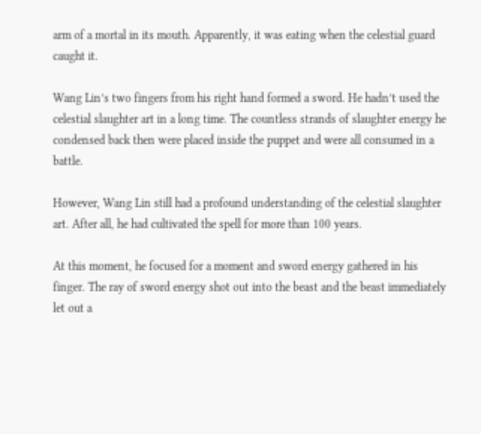arm of a mortal in its mouth. Apparently, it was eating when the celestial guard caught it.

Wang Lin’s two fingers from his right hand formed a sword. He hadn’t used the celestial slaughter art in a long time. The countless strands of slaughter energy he condensed back then were placed inside the puppet and were all consumed in a battle.

However, Wang Lin still had a profound understanding of the celestial slaughter art. After all, he had cultivated the spell for more than 100 years.

At this moment, he focused for a moment and sword energy gathered in his finger. The ray of sword energy shot out into the beast and the beast immediately let out a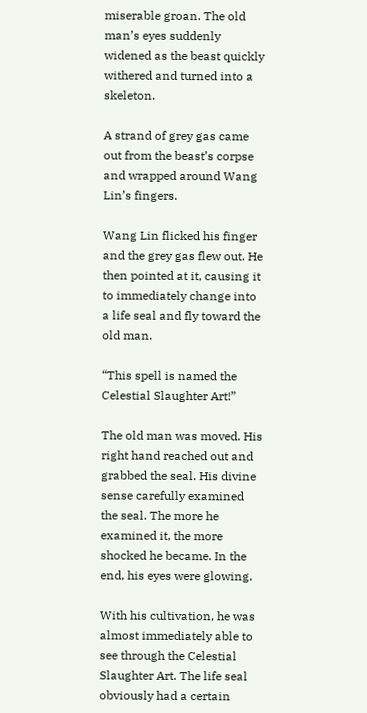miserable groan. The old man’s eyes suddenly widened as the beast quickly withered and turned into a skeleton.

A strand of grey gas came out from the beast’s corpse and wrapped around Wang Lin’s fingers.

Wang Lin flicked his finger and the grey gas flew out. He then pointed at it, causing it to immediately change into a life seal and fly toward the old man.

“This spell is named the Celestial Slaughter Art!”

The old man was moved. His right hand reached out and grabbed the seal. His divine sense carefully examined the seal. The more he examined it, the more shocked he became. In the end, his eyes were glowing.

With his cultivation, he was almost immediately able to see through the Celestial Slaughter Art. The life seal obviously had a certain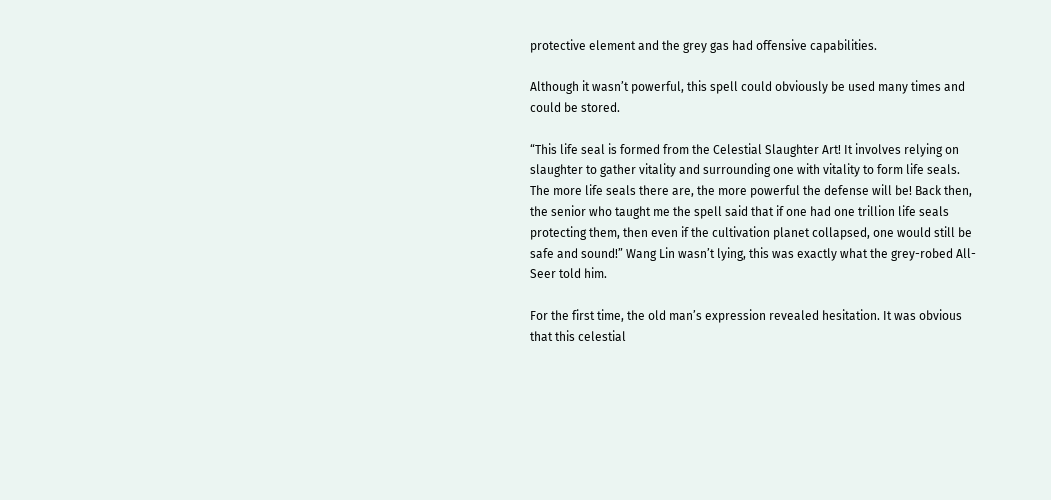protective element and the grey gas had offensive capabilities.

Although it wasn’t powerful, this spell could obviously be used many times and could be stored.

“This life seal is formed from the Celestial Slaughter Art! It involves relying on slaughter to gather vitality and surrounding one with vitality to form life seals. The more life seals there are, the more powerful the defense will be! Back then, the senior who taught me the spell said that if one had one trillion life seals protecting them, then even if the cultivation planet collapsed, one would still be safe and sound!” Wang Lin wasn’t lying, this was exactly what the grey-robed All-Seer told him.

For the first time, the old man’s expression revealed hesitation. It was obvious that this celestial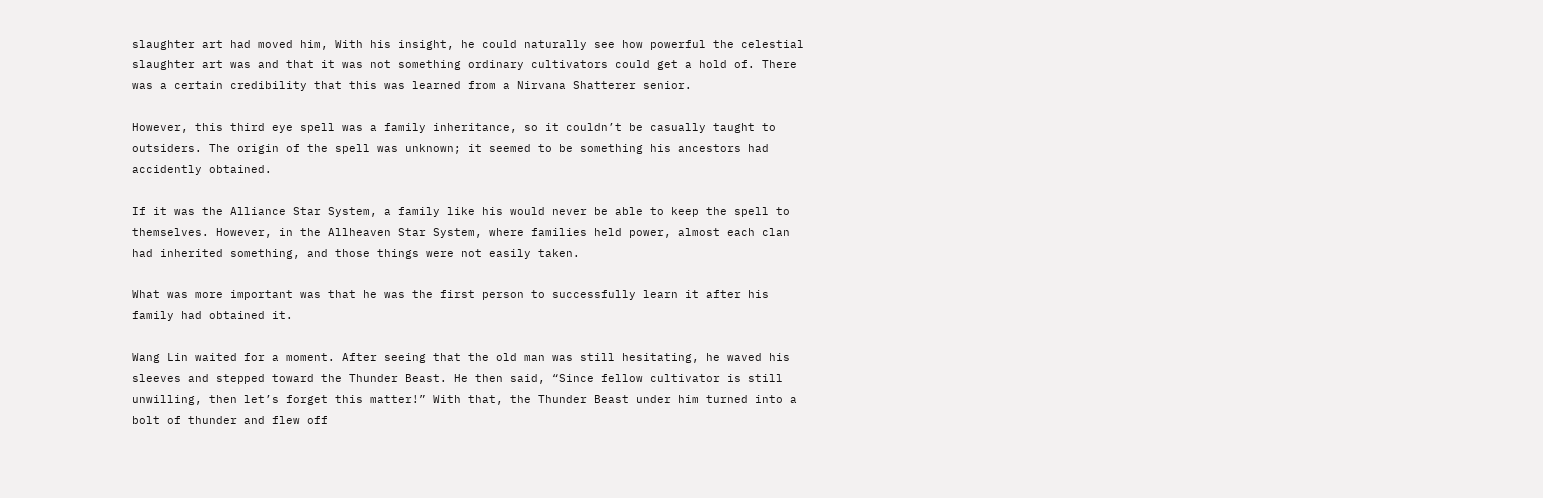slaughter art had moved him, With his insight, he could naturally see how powerful the celestial slaughter art was and that it was not something ordinary cultivators could get a hold of. There was a certain credibility that this was learned from a Nirvana Shatterer senior.

However, this third eye spell was a family inheritance, so it couldn’t be casually taught to outsiders. The origin of the spell was unknown; it seemed to be something his ancestors had accidently obtained.

If it was the Alliance Star System, a family like his would never be able to keep the spell to themselves. However, in the Allheaven Star System, where families held power, almost each clan had inherited something, and those things were not easily taken.

What was more important was that he was the first person to successfully learn it after his family had obtained it.

Wang Lin waited for a moment. After seeing that the old man was still hesitating, he waved his sleeves and stepped toward the Thunder Beast. He then said, “Since fellow cultivator is still unwilling, then let’s forget this matter!” With that, the Thunder Beast under him turned into a bolt of thunder and flew off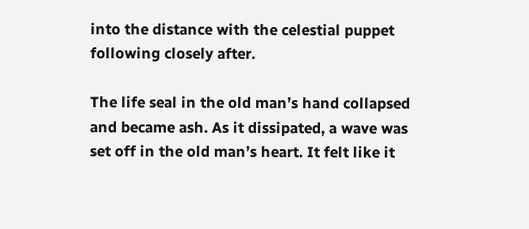into the distance with the celestial puppet following closely after.

The life seal in the old man’s hand collapsed and became ash. As it dissipated, a wave was set off in the old man’s heart. It felt like it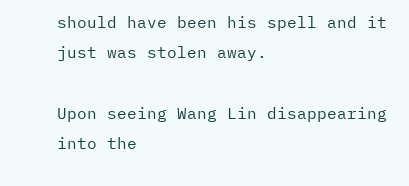should have been his spell and it just was stolen away.

Upon seeing Wang Lin disappearing into the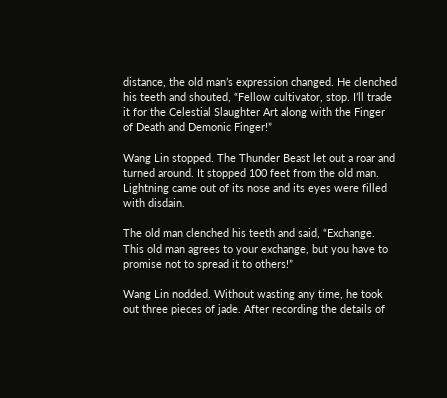distance, the old man’s expression changed. He clenched his teeth and shouted, “Fellow cultivator, stop. I’ll trade it for the Celestial Slaughter Art along with the Finger of Death and Demonic Finger!”

Wang Lin stopped. The Thunder Beast let out a roar and turned around. It stopped 100 feet from the old man. Lightning came out of its nose and its eyes were filled with disdain.

The old man clenched his teeth and said, “Exchange. This old man agrees to your exchange, but you have to promise not to spread it to others!”

Wang Lin nodded. Without wasting any time, he took out three pieces of jade. After recording the details of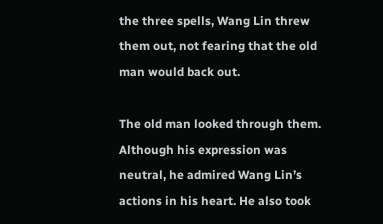the three spells, Wang Lin threw them out, not fearing that the old man would back out.

The old man looked through them. Although his expression was neutral, he admired Wang Lin’s actions in his heart. He also took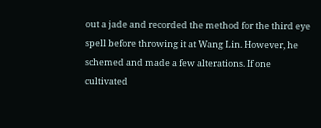out a jade and recorded the method for the third eye spell before throwing it at Wang Lin. However, he schemed and made a few alterations. If one cultivated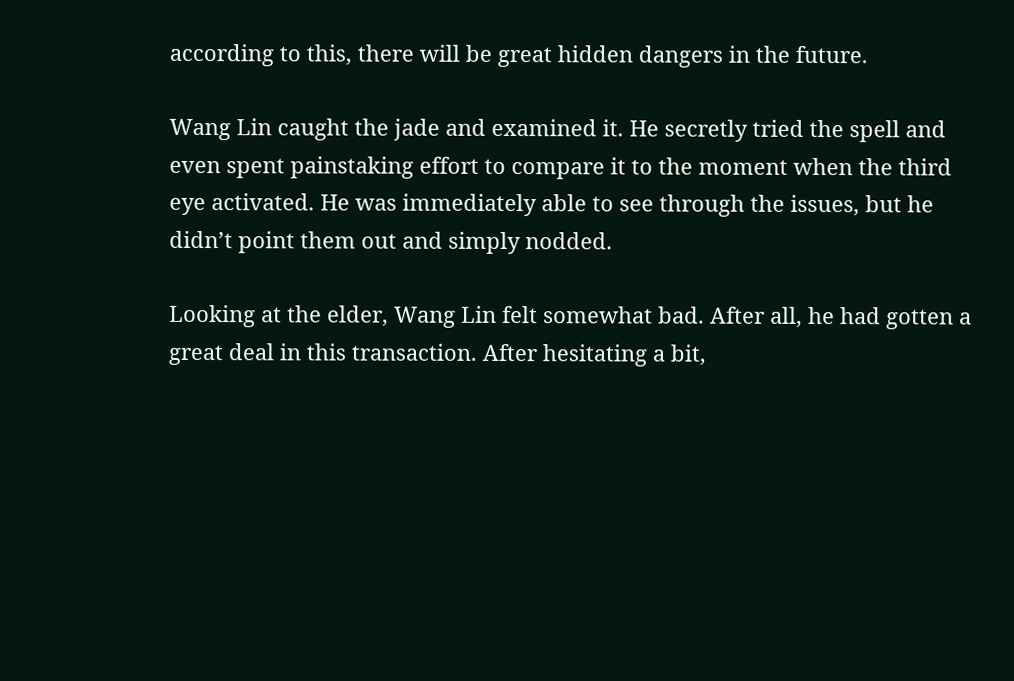according to this, there will be great hidden dangers in the future.

Wang Lin caught the jade and examined it. He secretly tried the spell and even spent painstaking effort to compare it to the moment when the third eye activated. He was immediately able to see through the issues, but he didn’t point them out and simply nodded.

Looking at the elder, Wang Lin felt somewhat bad. After all, he had gotten a great deal in this transaction. After hesitating a bit,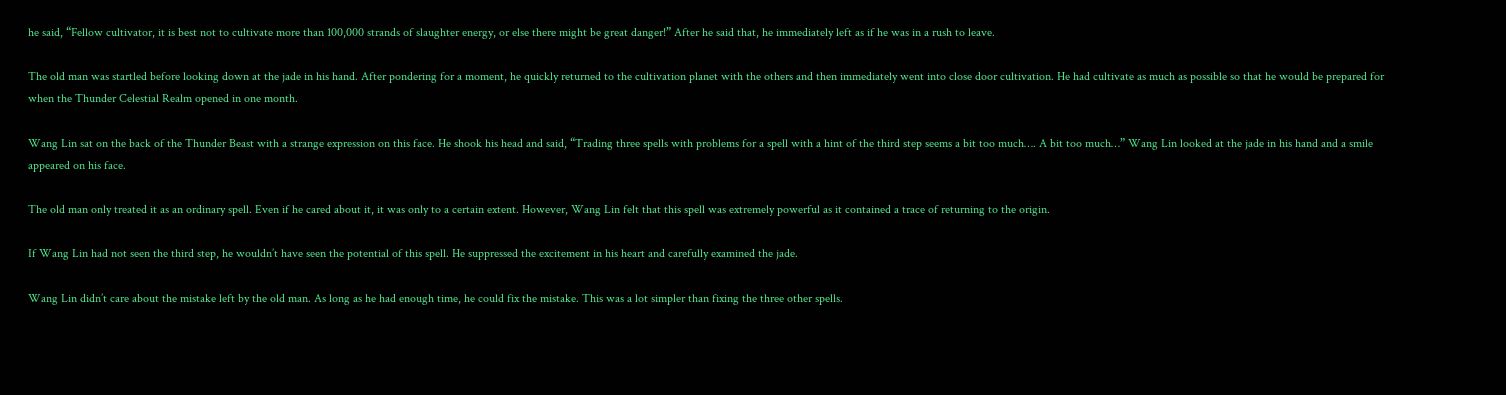he said, “Fellow cultivator, it is best not to cultivate more than 100,000 strands of slaughter energy, or else there might be great danger!” After he said that, he immediately left as if he was in a rush to leave.

The old man was startled before looking down at the jade in his hand. After pondering for a moment, he quickly returned to the cultivation planet with the others and then immediately went into close door cultivation. He had cultivate as much as possible so that he would be prepared for when the Thunder Celestial Realm opened in one month.

Wang Lin sat on the back of the Thunder Beast with a strange expression on this face. He shook his head and said, “Trading three spells with problems for a spell with a hint of the third step seems a bit too much…. A bit too much…” Wang Lin looked at the jade in his hand and a smile appeared on his face.

The old man only treated it as an ordinary spell. Even if he cared about it, it was only to a certain extent. However, Wang Lin felt that this spell was extremely powerful as it contained a trace of returning to the origin.

If Wang Lin had not seen the third step, he wouldn’t have seen the potential of this spell. He suppressed the excitement in his heart and carefully examined the jade.

Wang Lin didn’t care about the mistake left by the old man. As long as he had enough time, he could fix the mistake. This was a lot simpler than fixing the three other spells.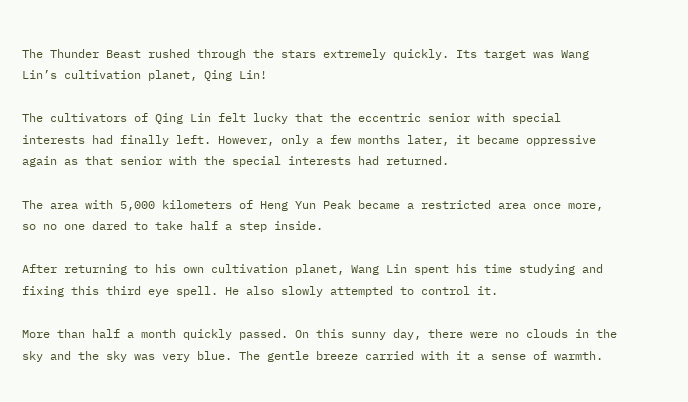The Thunder Beast rushed through the stars extremely quickly. Its target was Wang Lin’s cultivation planet, Qing Lin!

The cultivators of Qing Lin felt lucky that the eccentric senior with special interests had finally left. However, only a few months later, it became oppressive again as that senior with the special interests had returned.

The area with 5,000 kilometers of Heng Yun Peak became a restricted area once more, so no one dared to take half a step inside.

After returning to his own cultivation planet, Wang Lin spent his time studying and fixing this third eye spell. He also slowly attempted to control it.

More than half a month quickly passed. On this sunny day, there were no clouds in the sky and the sky was very blue. The gentle breeze carried with it a sense of warmth.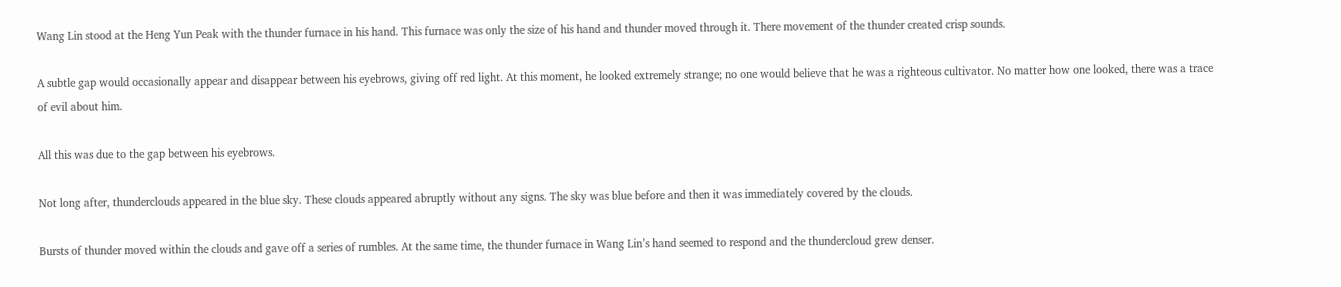Wang Lin stood at the Heng Yun Peak with the thunder furnace in his hand. This furnace was only the size of his hand and thunder moved through it. There movement of the thunder created crisp sounds.

A subtle gap would occasionally appear and disappear between his eyebrows, giving off red light. At this moment, he looked extremely strange; no one would believe that he was a righteous cultivator. No matter how one looked, there was a trace of evil about him.

All this was due to the gap between his eyebrows.

Not long after, thunderclouds appeared in the blue sky. These clouds appeared abruptly without any signs. The sky was blue before and then it was immediately covered by the clouds.

Bursts of thunder moved within the clouds and gave off a series of rumbles. At the same time, the thunder furnace in Wang Lin’s hand seemed to respond and the thundercloud grew denser.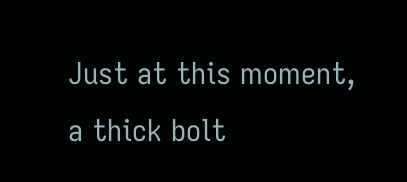Just at this moment, a thick bolt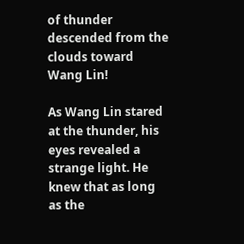of thunder descended from the clouds toward Wang Lin!

As Wang Lin stared at the thunder, his eyes revealed a strange light. He knew that as long as the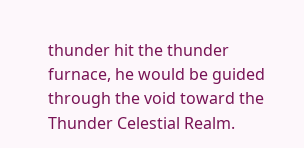thunder hit the thunder furnace, he would be guided through the void toward the Thunder Celestial Realm.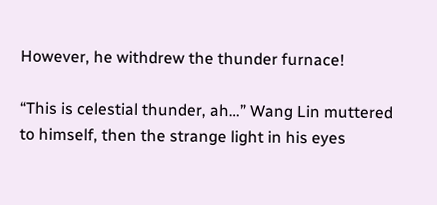However, he withdrew the thunder furnace!

“This is celestial thunder, ah…” Wang Lin muttered to himself, then the strange light in his eyes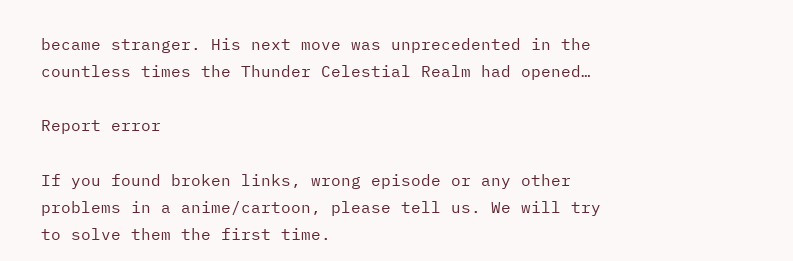became stranger. His next move was unprecedented in the countless times the Thunder Celestial Realm had opened…

Report error

If you found broken links, wrong episode or any other problems in a anime/cartoon, please tell us. We will try to solve them the first time.